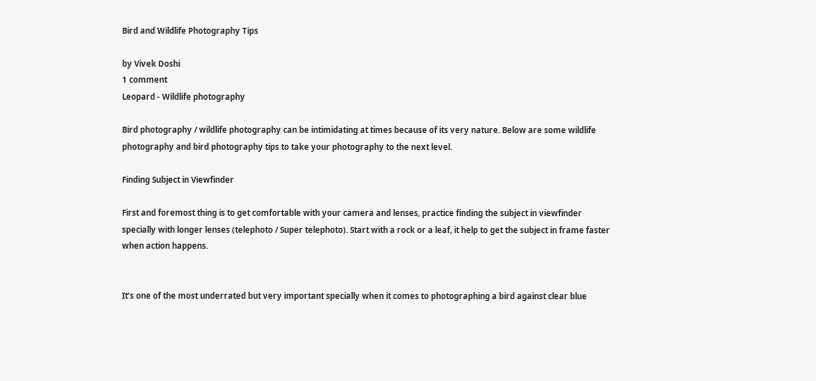Bird and Wildlife Photography Tips

by Vivek Doshi
1 comment
Leopard - Wildlife photography

Bird photography / wildlife photography can be intimidating at times because of its very nature. Below are some wildlife photography and bird photography tips to take your photography to the next level.

Finding Subject in Viewfinder

First and foremost thing is to get comfortable with your camera and lenses, practice finding the subject in viewfinder specially with longer lenses (telephoto / Super telephoto). Start with a rock or a leaf, it help to get the subject in frame faster when action happens.


It’s one of the most underrated but very important specially when it comes to photographing a bird against clear blue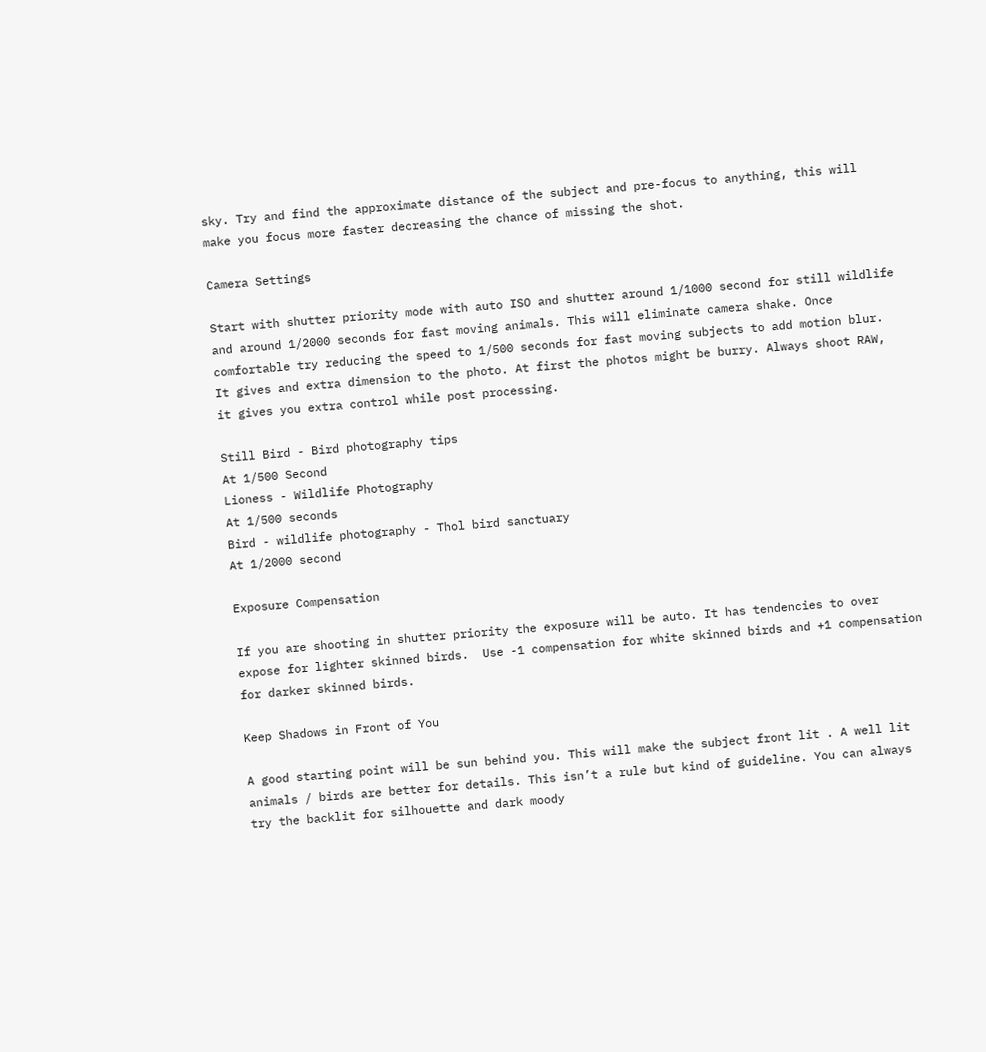sky. Try and find the approximate distance of the subject and pre-focus to anything, this will make you focus more faster decreasing the chance of missing the shot.

Camera Settings

Start with shutter priority mode with auto ISO and shutter around 1/1000 second for still wildlife and around 1/2000 seconds for fast moving animals. This will eliminate camera shake. Once comfortable try reducing the speed to 1/500 seconds for fast moving subjects to add motion blur. It gives and extra dimension to the photo. At first the photos might be burry. Always shoot RAW, it gives you extra control while post processing.

Still Bird - Bird photography tips
At 1/500 Second
Lioness - Wildlife Photography
At 1/500 seconds
Bird - wildlife photography - Thol bird sanctuary
At 1/2000 second

Exposure Compensation

If you are shooting in shutter priority the exposure will be auto. It has tendencies to over expose for lighter skinned birds.  Use -1 compensation for white skinned birds and +1 compensation for darker skinned birds.

Keep Shadows in Front of You

A good starting point will be sun behind you. This will make the subject front lit . A well lit animals / birds are better for details. This isn’t a rule but kind of guideline. You can always try the backlit for silhouette and dark moody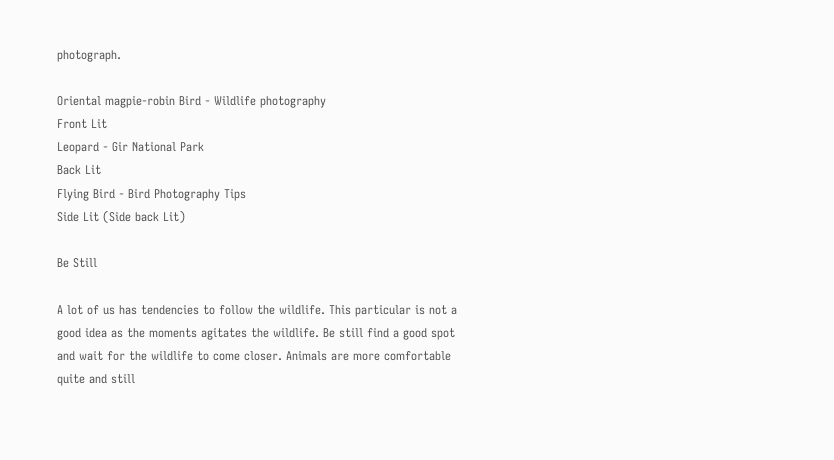photograph.

Oriental magpie-robin Bird - Wildlife photography
Front Lit
Leopard - Gir National Park
Back Lit
Flying Bird - Bird Photography Tips
Side Lit (Side back Lit)

Be Still

A lot of us has tendencies to follow the wildlife. This particular is not a good idea as the moments agitates the wildlife. Be still find a good spot and wait for the wildlife to come closer. Animals are more comfortable quite and still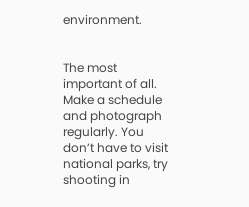environment.


The most important of all. Make a schedule and photograph regularly. You don’t have to visit national parks, try shooting in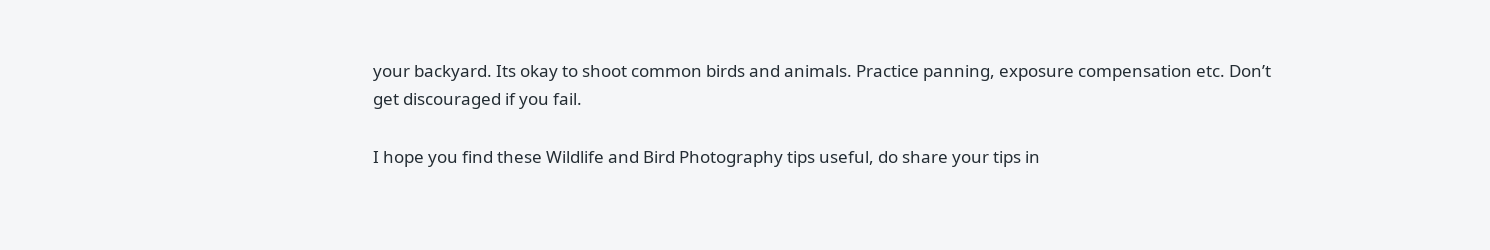your backyard. Its okay to shoot common birds and animals. Practice panning, exposure compensation etc. Don’t get discouraged if you fail.

I hope you find these Wildlife and Bird Photography tips useful, do share your tips in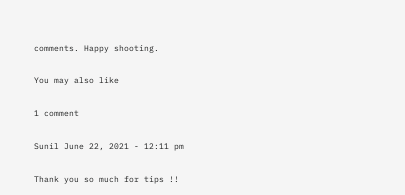comments. Happy shooting.

You may also like

1 comment

Sunil June 22, 2021 - 12:11 pm

Thank you so much for tips !!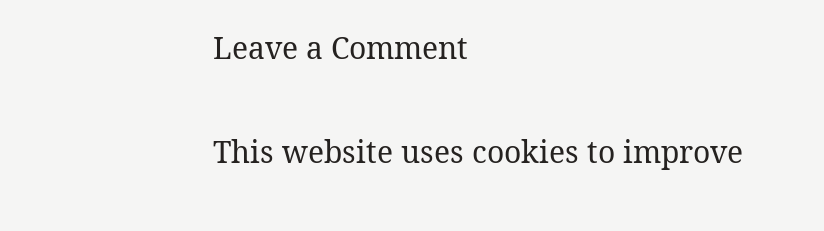Leave a Comment

This website uses cookies to improve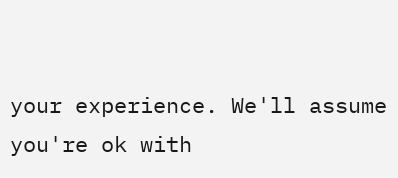your experience. We'll assume you're ok with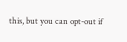this, but you can opt-out if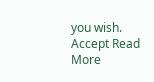you wish. Accept Read More